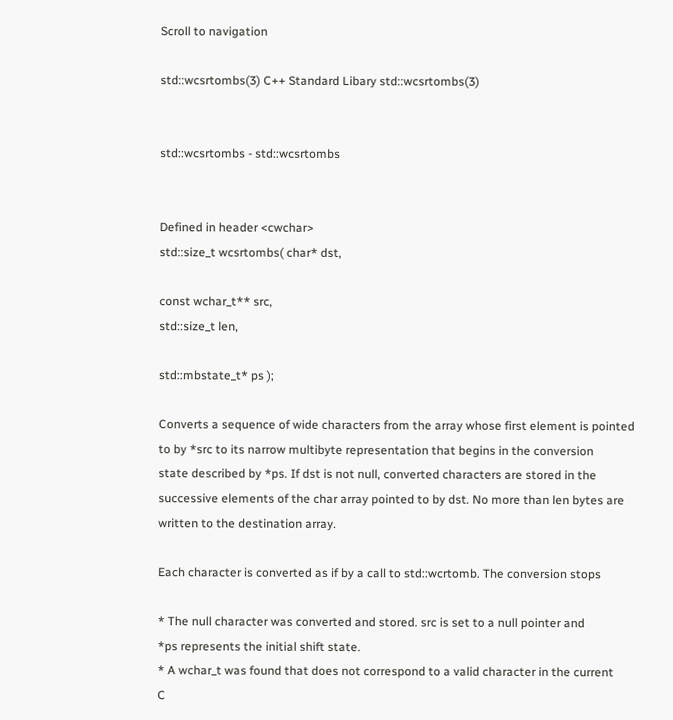Scroll to navigation

std::wcsrtombs(3) C++ Standard Libary std::wcsrtombs(3)


std::wcsrtombs - std::wcsrtombs


Defined in header <cwchar>
std::size_t wcsrtombs( char* dst,

const wchar_t** src,
std::size_t len,

std::mbstate_t* ps );

Converts a sequence of wide characters from the array whose first element is pointed
to by *src to its narrow multibyte representation that begins in the conversion
state described by *ps. If dst is not null, converted characters are stored in the
successive elements of the char array pointed to by dst. No more than len bytes are
written to the destination array.

Each character is converted as if by a call to std::wcrtomb. The conversion stops

* The null character was converted and stored. src is set to a null pointer and
*ps represents the initial shift state.
* A wchar_t was found that does not correspond to a valid character in the current
C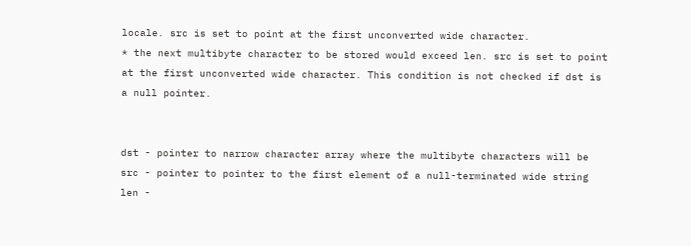locale. src is set to point at the first unconverted wide character.
* the next multibyte character to be stored would exceed len. src is set to point
at the first unconverted wide character. This condition is not checked if dst is
a null pointer.


dst - pointer to narrow character array where the multibyte characters will be
src - pointer to pointer to the first element of a null-terminated wide string
len -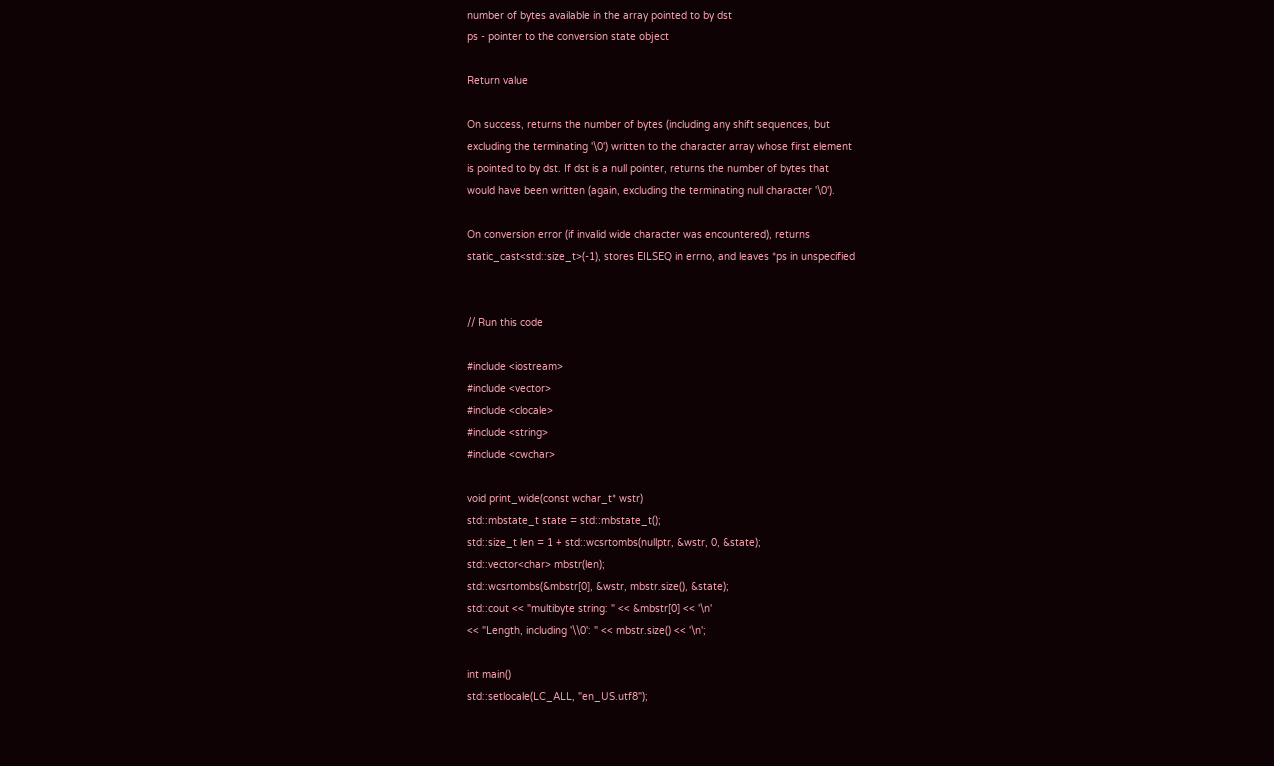number of bytes available in the array pointed to by dst
ps - pointer to the conversion state object

Return value

On success, returns the number of bytes (including any shift sequences, but
excluding the terminating '\0') written to the character array whose first element
is pointed to by dst. If dst is a null pointer, returns the number of bytes that
would have been written (again, excluding the terminating null character '\0').

On conversion error (if invalid wide character was encountered), returns
static_cast<std::size_t>(-1), stores EILSEQ in errno, and leaves *ps in unspecified


// Run this code

#include <iostream>
#include <vector>
#include <clocale>
#include <string>
#include <cwchar>

void print_wide(const wchar_t* wstr)
std::mbstate_t state = std::mbstate_t();
std::size_t len = 1 + std::wcsrtombs(nullptr, &wstr, 0, &state);
std::vector<char> mbstr(len);
std::wcsrtombs(&mbstr[0], &wstr, mbstr.size(), &state);
std::cout << "multibyte string: " << &mbstr[0] << '\n'
<< "Length, including '\\0': " << mbstr.size() << '\n';

int main()
std::setlocale(LC_ALL, "en_US.utf8");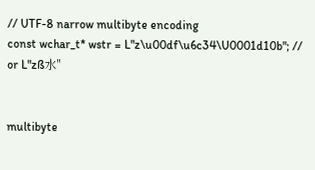// UTF-8 narrow multibyte encoding
const wchar_t* wstr = L"z\u00df\u6c34\U0001d10b"; // or L"zß水"


multibyte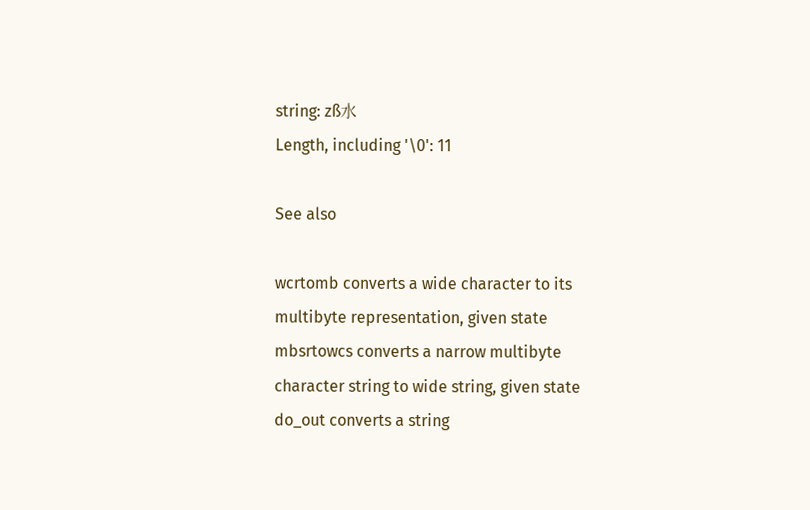string: zß水
Length, including '\0': 11

See also

wcrtomb converts a wide character to its multibyte representation, given state
mbsrtowcs converts a narrow multibyte character string to wide string, given state
do_out converts a string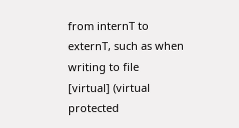from internT to externT, such as when writing to file
[virtual] (virtual protected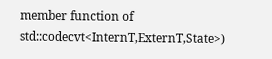member function of std::codecvt<InternT,ExternT,State>)